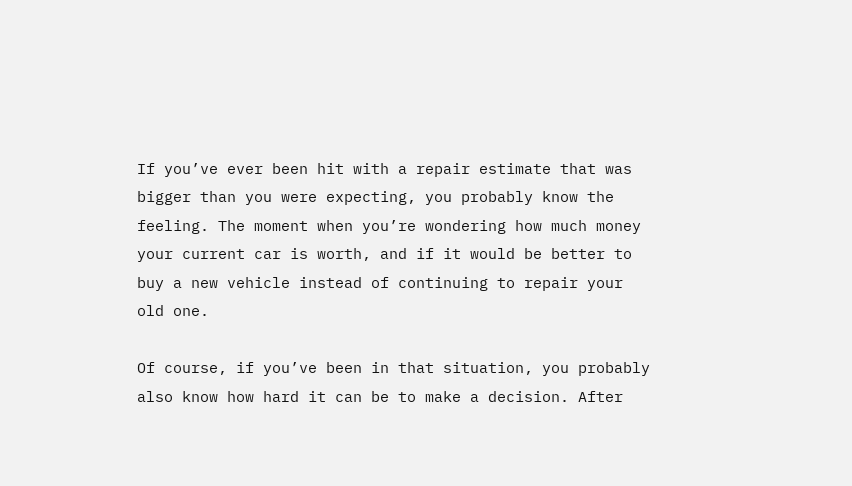If you’ve ever been hit with a repair estimate that was bigger than you were expecting, you probably know the feeling. The moment when you’re wondering how much money your current car is worth, and if it would be better to buy a new vehicle instead of continuing to repair your old one.

Of course, if you’ve been in that situation, you probably also know how hard it can be to make a decision. After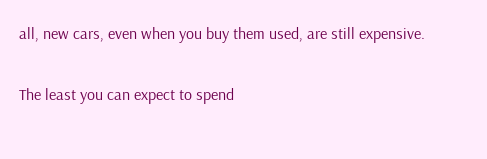all, new cars, even when you buy them used, are still expensive.

The least you can expect to spend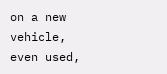on a new vehicle, even used,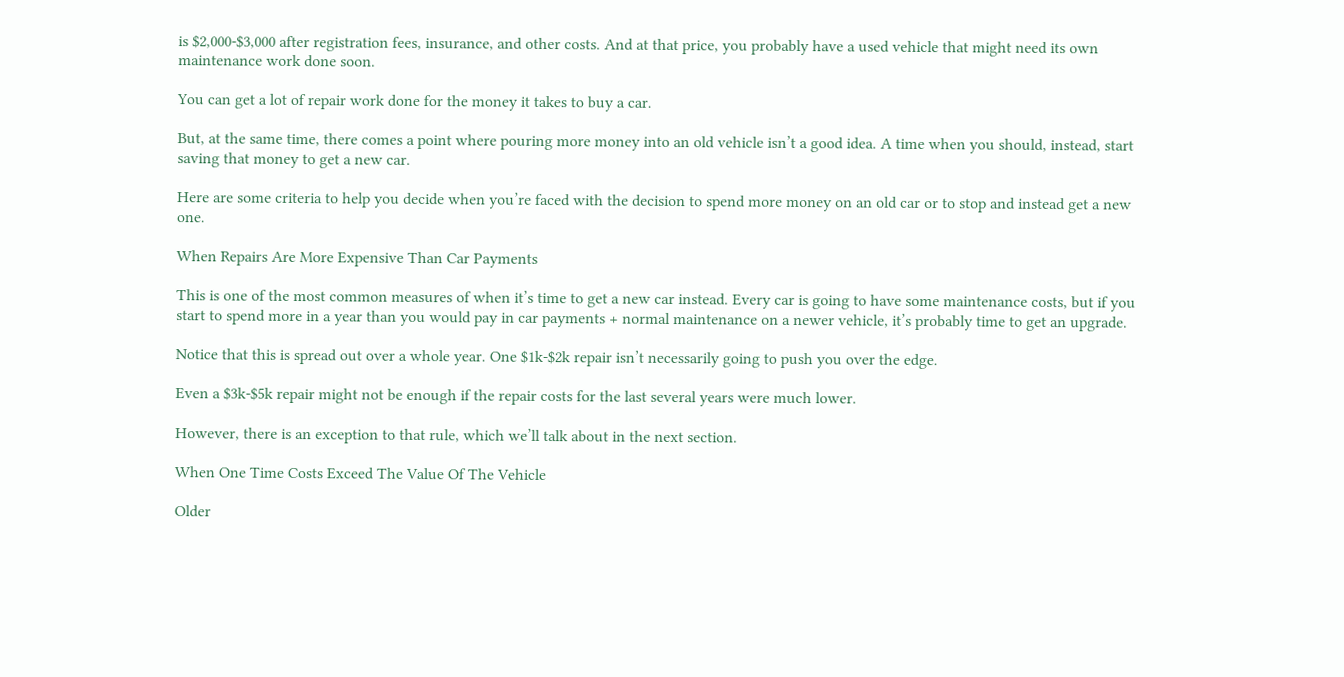is $2,000-$3,000 after registration fees, insurance, and other costs. And at that price, you probably have a used vehicle that might need its own maintenance work done soon.

You can get a lot of repair work done for the money it takes to buy a car.

But, at the same time, there comes a point where pouring more money into an old vehicle isn’t a good idea. A time when you should, instead, start saving that money to get a new car.

Here are some criteria to help you decide when you’re faced with the decision to spend more money on an old car or to stop and instead get a new one.

When Repairs Are More Expensive Than Car Payments

This is one of the most common measures of when it’s time to get a new car instead. Every car is going to have some maintenance costs, but if you start to spend more in a year than you would pay in car payments + normal maintenance on a newer vehicle, it’s probably time to get an upgrade.

Notice that this is spread out over a whole year. One $1k-$2k repair isn’t necessarily going to push you over the edge.

Even a $3k-$5k repair might not be enough if the repair costs for the last several years were much lower.

However, there is an exception to that rule, which we’ll talk about in the next section.

When One Time Costs Exceed The Value Of The Vehicle

Older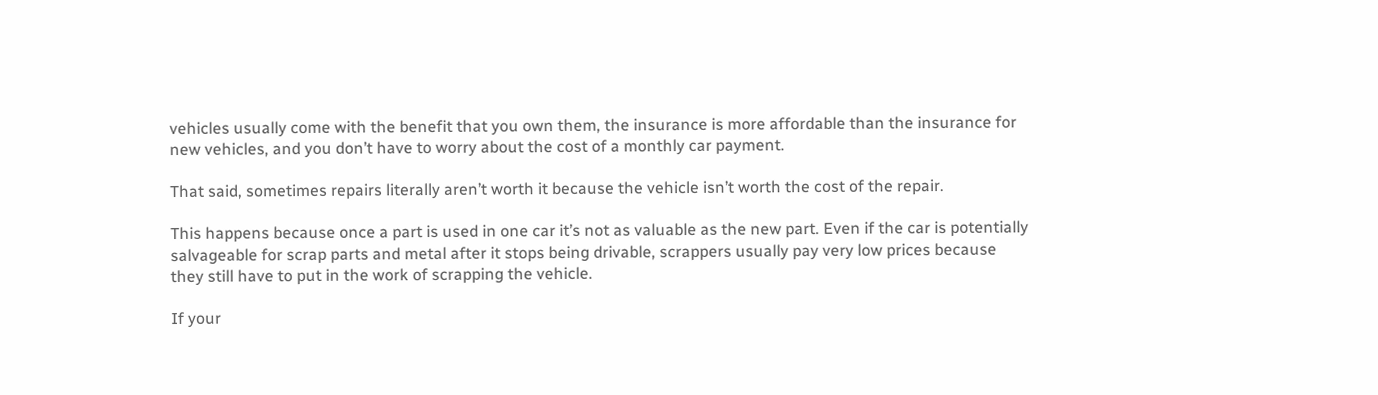vehicles usually come with the benefit that you own them, the insurance is more affordable than the insurance for new vehicles, and you don’t have to worry about the cost of a monthly car payment.

That said, sometimes repairs literally aren’t worth it because the vehicle isn’t worth the cost of the repair.

This happens because once a part is used in one car it’s not as valuable as the new part. Even if the car is potentially salvageable for scrap parts and metal after it stops being drivable, scrappers usually pay very low prices because they still have to put in the work of scrapping the vehicle.

If your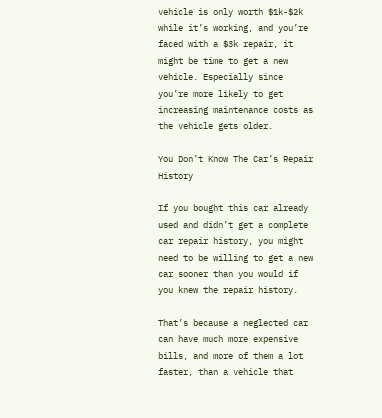vehicle is only worth $1k-$2k while it’s working, and you’re faced with a $3k repair, it might be time to get a new vehicle. Especially since you’re more likely to get increasing maintenance costs as the vehicle gets older.

You Don’t Know The Car’s Repair History

If you bought this car already used and didn’t get a complete car repair history, you might need to be willing to get a new car sooner than you would if you knew the repair history.

That’s because a neglected car can have much more expensive bills, and more of them a lot faster, than a vehicle that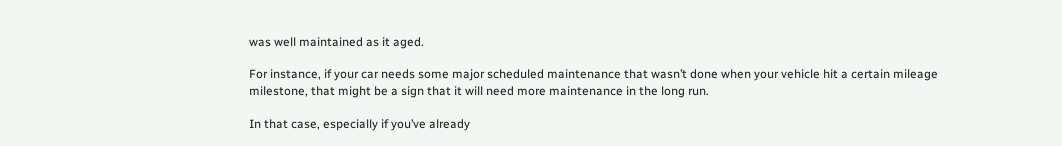was well maintained as it aged.

For instance, if your car needs some major scheduled maintenance that wasn’t done when your vehicle hit a certain mileage milestone, that might be a sign that it will need more maintenance in the long run.

In that case, especially if you’ve already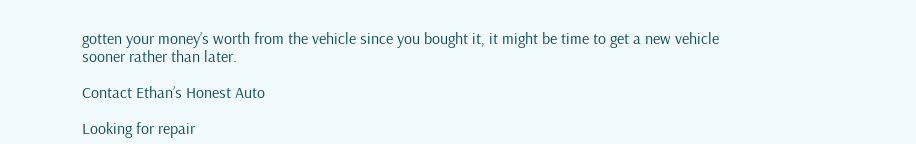gotten your money’s worth from the vehicle since you bought it, it might be time to get a new vehicle sooner rather than later.

Contact Ethan’s Honest Auto

Looking for repair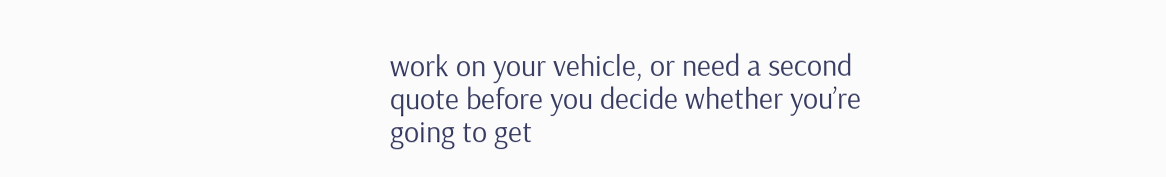work on your vehicle, or need a second quote before you decide whether you’re going to get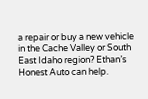a repair or buy a new vehicle in the Cache Valley or South East Idaho region? Ethan’s Honest Auto can help.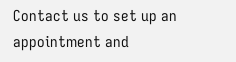Contact us to set up an appointment and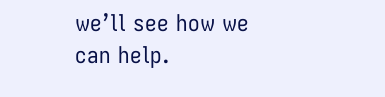we’ll see how we can help.